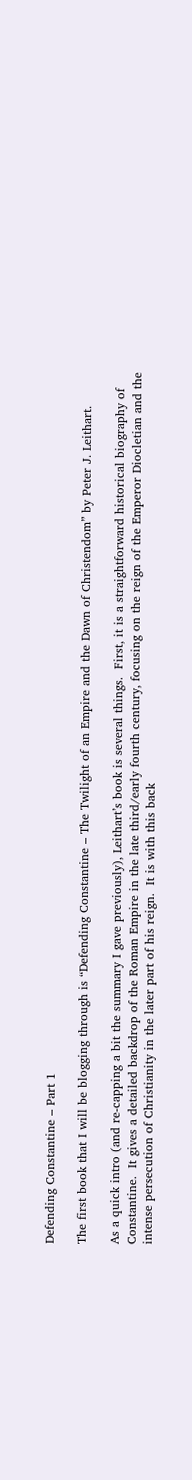Defending Constantine – Part 1

The first book that I will be blogging through is “Defending Constantine – The Twilight of an Empire and the Dawn of Christendom” by Peter J. Leithart.

As a quick intro (and re-capping a bit the summary I gave previously), Leithart’s book is several things.  First, it is a straightforward historical biography of Constantine.  It gives a detailed backdrop of the Roman Empire in the late third/early fourth century, focusing on the reign of the Emperor Diocletian and the intense persecution of Christianity in the later part of his reign.  It is with this back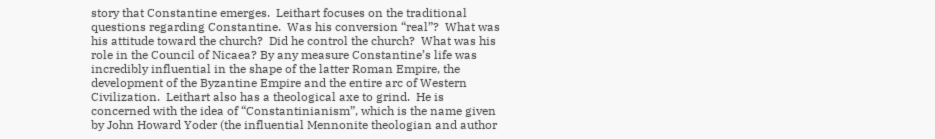story that Constantine emerges.  Leithart focuses on the traditional questions regarding Constantine.  Was his conversion “real”?  What was his attitude toward the church?  Did he control the church?  What was his role in the Council of Nicaea? By any measure Constantine’s life was incredibly influential in the shape of the latter Roman Empire, the development of the Byzantine Empire and the entire arc of Western Civilization.  Leithart also has a theological axe to grind.  He is concerned with the idea of “Constantinianism”, which is the name given by John Howard Yoder (the influential Mennonite theologian and author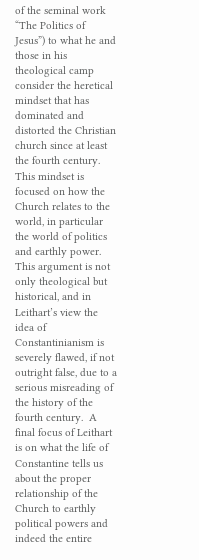of the seminal work “The Politics of Jesus”) to what he and those in his theological camp consider the heretical mindset that has dominated and distorted the Christian church since at least the fourth century.  This mindset is focused on how the Church relates to the world, in particular the world of politics and earthly power.  This argument is not only theological but historical, and in Leithart’s view the idea of Constantinianism is severely flawed, if not outright false, due to a serious misreading of the history of the fourth century.  A final focus of Leithart is on what the life of Constantine tells us about the proper relationship of the Church to earthly political powers and indeed the entire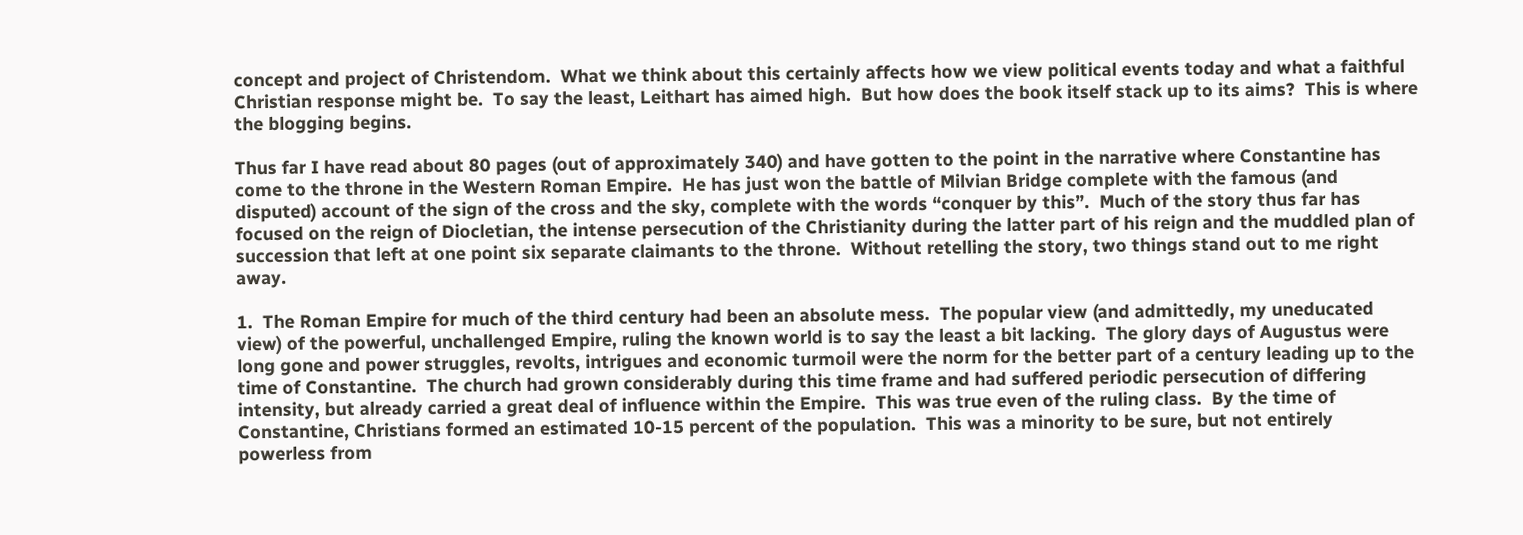concept and project of Christendom.  What we think about this certainly affects how we view political events today and what a faithful Christian response might be.  To say the least, Leithart has aimed high.  But how does the book itself stack up to its aims?  This is where the blogging begins.

Thus far I have read about 80 pages (out of approximately 340) and have gotten to the point in the narrative where Constantine has come to the throne in the Western Roman Empire.  He has just won the battle of Milvian Bridge complete with the famous (and disputed) account of the sign of the cross and the sky, complete with the words “conquer by this”.  Much of the story thus far has focused on the reign of Diocletian, the intense persecution of the Christianity during the latter part of his reign and the muddled plan of succession that left at one point six separate claimants to the throne.  Without retelling the story, two things stand out to me right away.

1.  The Roman Empire for much of the third century had been an absolute mess.  The popular view (and admittedly, my uneducated view) of the powerful, unchallenged Empire, ruling the known world is to say the least a bit lacking.  The glory days of Augustus were long gone and power struggles, revolts, intrigues and economic turmoil were the norm for the better part of a century leading up to the time of Constantine.  The church had grown considerably during this time frame and had suffered periodic persecution of differing intensity, but already carried a great deal of influence within the Empire.  This was true even of the ruling class.  By the time of Constantine, Christians formed an estimated 10-15 percent of the population.  This was a minority to be sure, but not entirely powerless from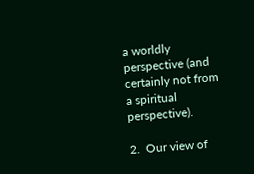a worldly perspective (and certainly not from a spiritual perspective).

2.  Our view of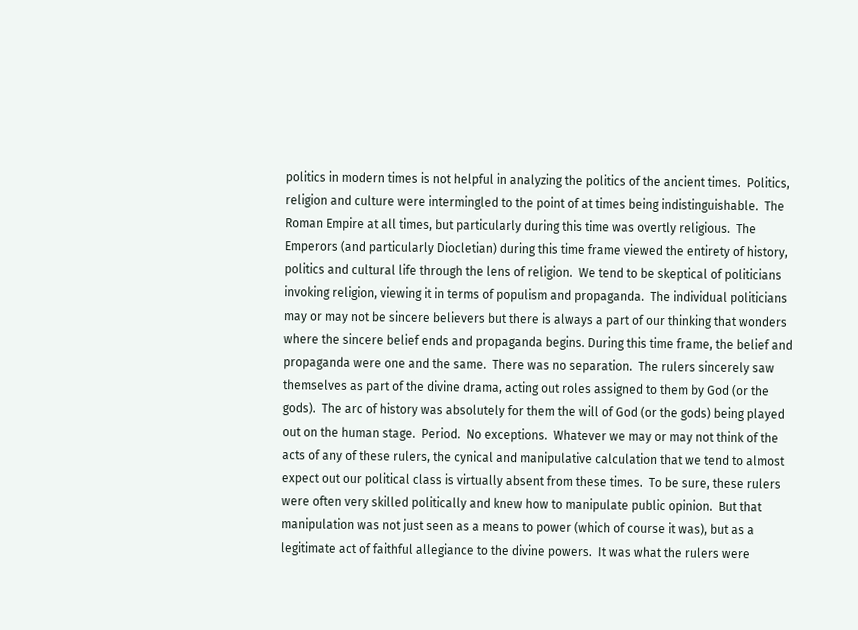politics in modern times is not helpful in analyzing the politics of the ancient times.  Politics, religion and culture were intermingled to the point of at times being indistinguishable.  The Roman Empire at all times, but particularly during this time was overtly religious.  The Emperors (and particularly Diocletian) during this time frame viewed the entirety of history, politics and cultural life through the lens of religion.  We tend to be skeptical of politicians invoking religion, viewing it in terms of populism and propaganda.  The individual politicians may or may not be sincere believers but there is always a part of our thinking that wonders where the sincere belief ends and propaganda begins. During this time frame, the belief and propaganda were one and the same.  There was no separation.  The rulers sincerely saw themselves as part of the divine drama, acting out roles assigned to them by God (or the gods).  The arc of history was absolutely for them the will of God (or the gods) being played out on the human stage.  Period.  No exceptions.  Whatever we may or may not think of the acts of any of these rulers, the cynical and manipulative calculation that we tend to almost expect out our political class is virtually absent from these times.  To be sure, these rulers were often very skilled politically and knew how to manipulate public opinion.  But that manipulation was not just seen as a means to power (which of course it was), but as a legitimate act of faithful allegiance to the divine powers.  It was what the rulers were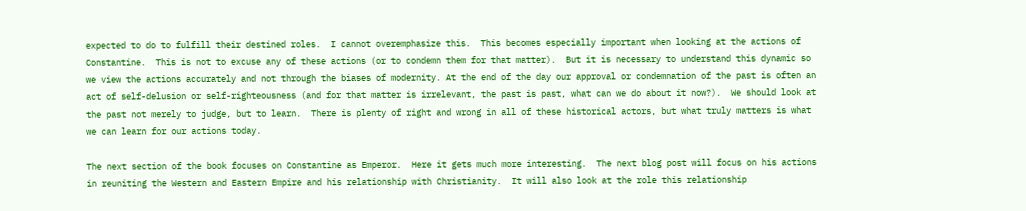expected to do to fulfill their destined roles.  I cannot overemphasize this.  This becomes especially important when looking at the actions of Constantine.  This is not to excuse any of these actions (or to condemn them for that matter).  But it is necessary to understand this dynamic so we view the actions accurately and not through the biases of modernity. At the end of the day our approval or condemnation of the past is often an act of self-delusion or self-righteousness (and for that matter is irrelevant, the past is past, what can we do about it now?).  We should look at the past not merely to judge, but to learn.  There is plenty of right and wrong in all of these historical actors, but what truly matters is what we can learn for our actions today.

The next section of the book focuses on Constantine as Emperor.  Here it gets much more interesting.  The next blog post will focus on his actions in reuniting the Western and Eastern Empire and his relationship with Christianity.  It will also look at the role this relationship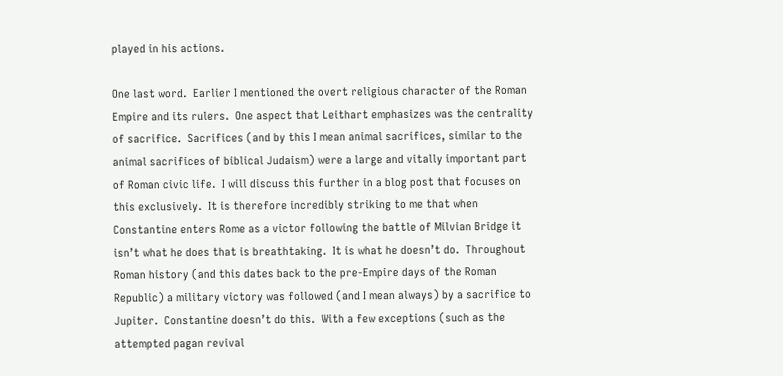played in his actions.

One last word.  Earlier I mentioned the overt religious character of the Roman Empire and its rulers.  One aspect that Leithart emphasizes was the centrality of sacrifice.  Sacrifices (and by this I mean animal sacrifices, similar to the animal sacrifices of biblical Judaism) were a large and vitally important part of Roman civic life.  I will discuss this further in a blog post that focuses on this exclusively.  It is therefore incredibly striking to me that when Constantine enters Rome as a victor following the battle of Milvian Bridge it isn’t what he does that is breathtaking.  It is what he doesn’t do.  Throughout Roman history (and this dates back to the pre-Empire days of the Roman Republic) a military victory was followed (and I mean always) by a sacrifice to Jupiter.  Constantine doesn’t do this.  With a few exceptions (such as the attempted pagan revival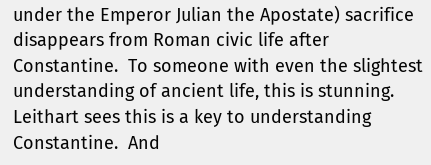under the Emperor Julian the Apostate) sacrifice disappears from Roman civic life after Constantine.  To someone with even the slightest understanding of ancient life, this is stunning.  Leithart sees this is a key to understanding Constantine.  And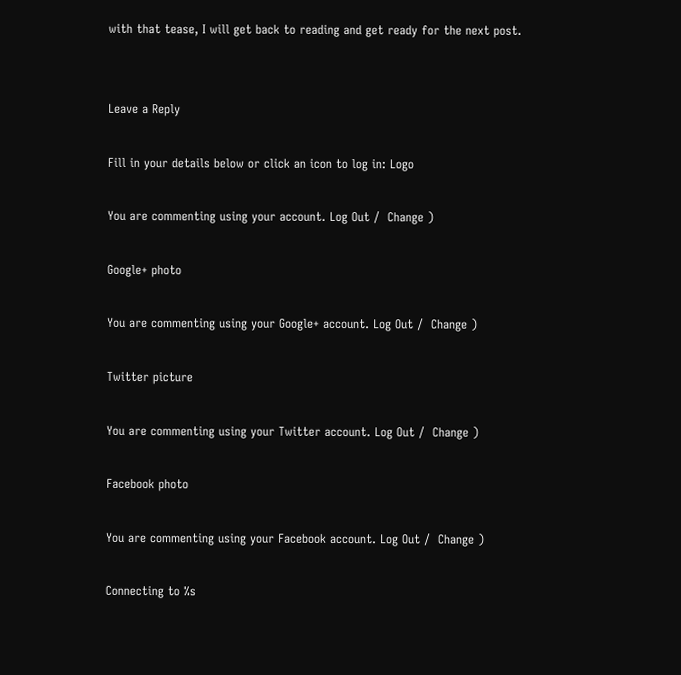with that tease, I will get back to reading and get ready for the next post.


Leave a Reply

Fill in your details below or click an icon to log in: Logo

You are commenting using your account. Log Out /  Change )

Google+ photo

You are commenting using your Google+ account. Log Out /  Change )

Twitter picture

You are commenting using your Twitter account. Log Out /  Change )

Facebook photo

You are commenting using your Facebook account. Log Out /  Change )

Connecting to %s